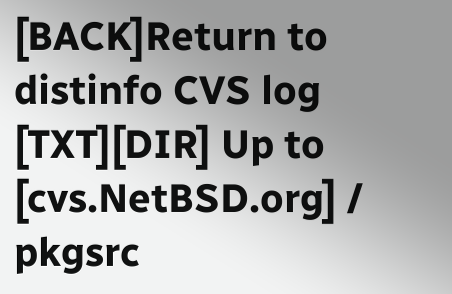[BACK]Return to distinfo CVS log [TXT][DIR] Up to [cvs.NetBSD.org] / pkgsrc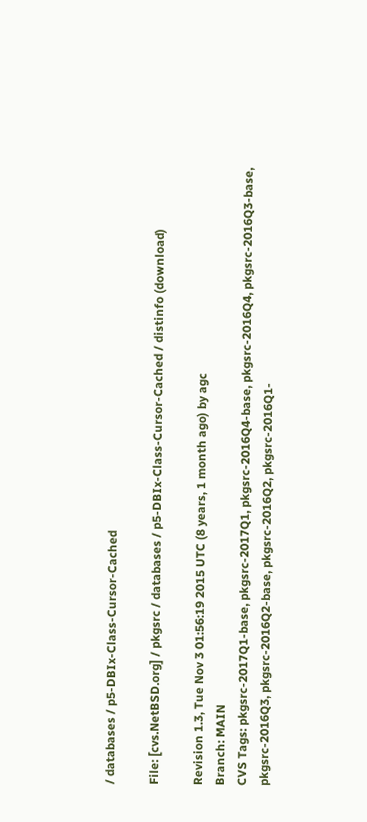/ databases / p5-DBIx-Class-Cursor-Cached

File: [cvs.NetBSD.org] / pkgsrc / databases / p5-DBIx-Class-Cursor-Cached / distinfo (download)

Revision 1.3, Tue Nov 3 01:56:19 2015 UTC (8 years, 1 month ago) by agc
Branch: MAIN
CVS Tags: pkgsrc-2017Q1-base, pkgsrc-2017Q1, pkgsrc-2016Q4-base, pkgsrc-2016Q4, pkgsrc-2016Q3-base, pkgsrc-2016Q3, pkgsrc-2016Q2-base, pkgsrc-2016Q2, pkgsrc-2016Q1-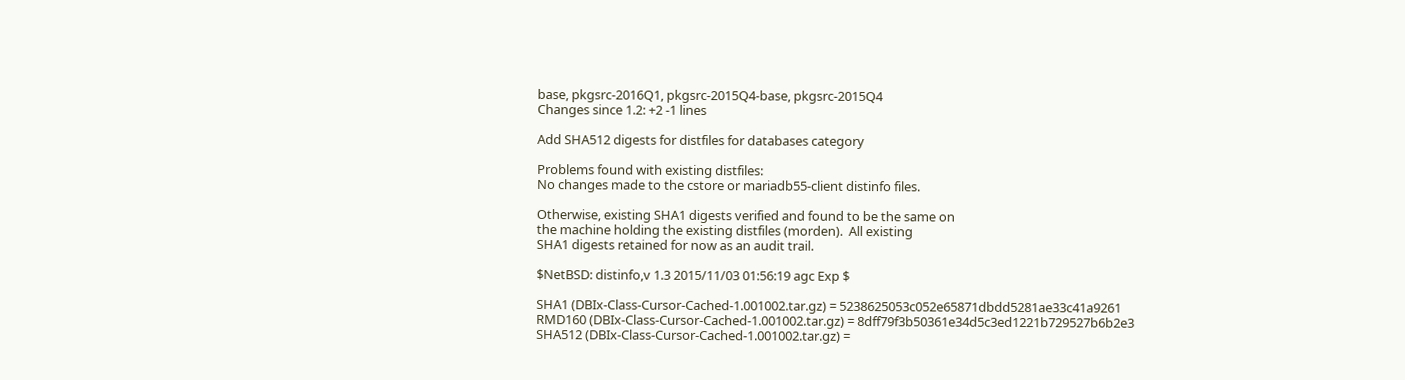base, pkgsrc-2016Q1, pkgsrc-2015Q4-base, pkgsrc-2015Q4
Changes since 1.2: +2 -1 lines

Add SHA512 digests for distfiles for databases category

Problems found with existing distfiles:
No changes made to the cstore or mariadb55-client distinfo files.

Otherwise, existing SHA1 digests verified and found to be the same on
the machine holding the existing distfiles (morden).  All existing
SHA1 digests retained for now as an audit trail.

$NetBSD: distinfo,v 1.3 2015/11/03 01:56:19 agc Exp $

SHA1 (DBIx-Class-Cursor-Cached-1.001002.tar.gz) = 5238625053c052e65871dbdd5281ae33c41a9261
RMD160 (DBIx-Class-Cursor-Cached-1.001002.tar.gz) = 8dff79f3b50361e34d5c3ed1221b729527b6b2e3
SHA512 (DBIx-Class-Cursor-Cached-1.001002.tar.gz) =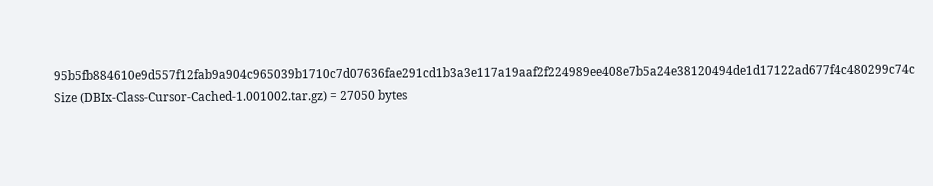95b5fb884610e9d557f12fab9a904c965039b1710c7d07636fae291cd1b3a3e117a19aaf2f224989ee408e7b5a24e38120494de1d17122ad677f4c480299c74c
Size (DBIx-Class-Cursor-Cached-1.001002.tar.gz) = 27050 bytes